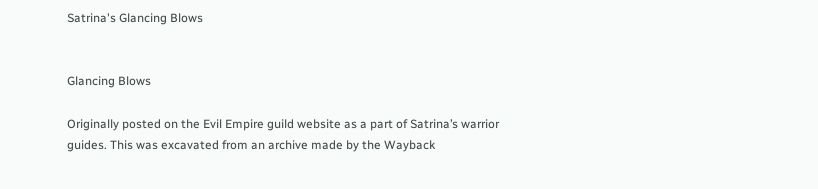Satrina's Glancing Blows


Glancing Blows

Originally posted on the Evil Empire guild website as a part of Satrina’s warrior guides. This was excavated from an archive made by the Wayback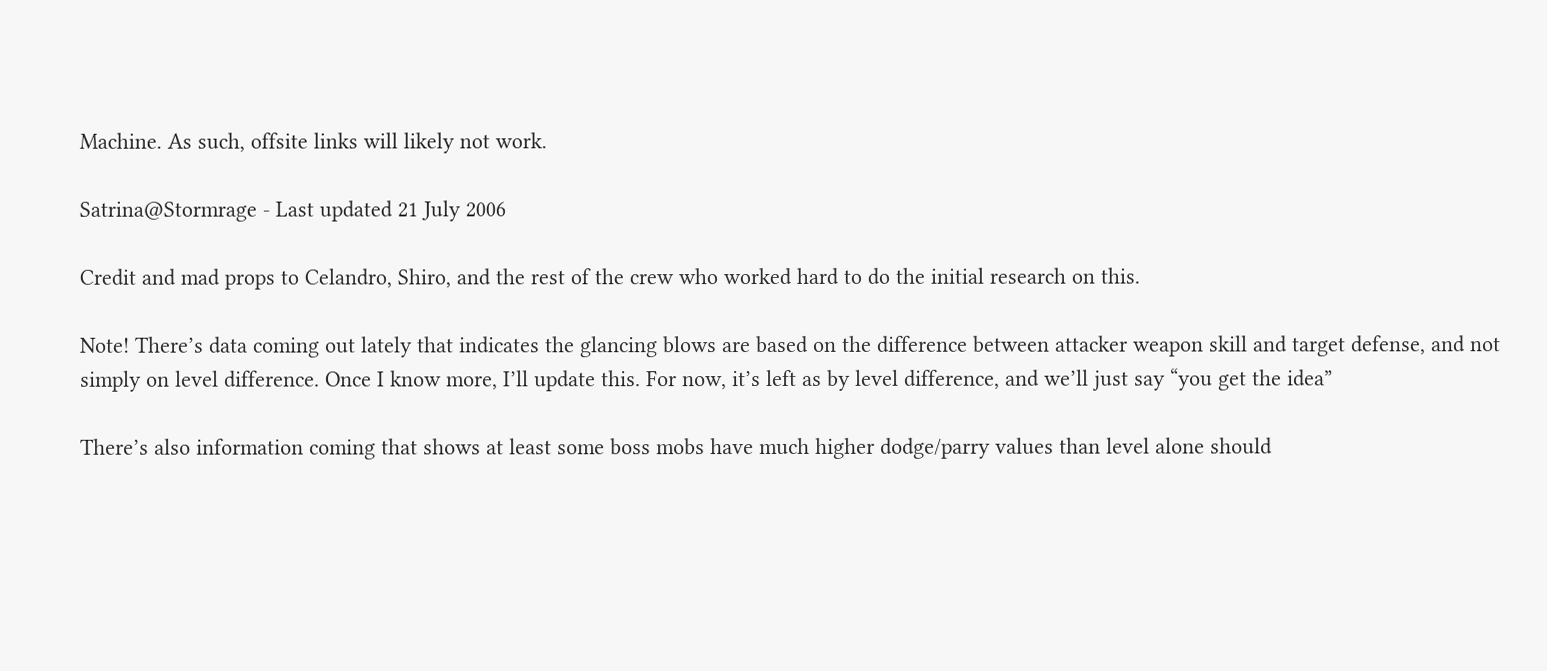Machine. As such, offsite links will likely not work.

Satrina@Stormrage - Last updated 21 July 2006

Credit and mad props to Celandro, Shiro, and the rest of the crew who worked hard to do the initial research on this.

Note! There’s data coming out lately that indicates the glancing blows are based on the difference between attacker weapon skill and target defense, and not simply on level difference. Once I know more, I’ll update this. For now, it’s left as by level difference, and we’ll just say “you get the idea”

There’s also information coming that shows at least some boss mobs have much higher dodge/parry values than level alone should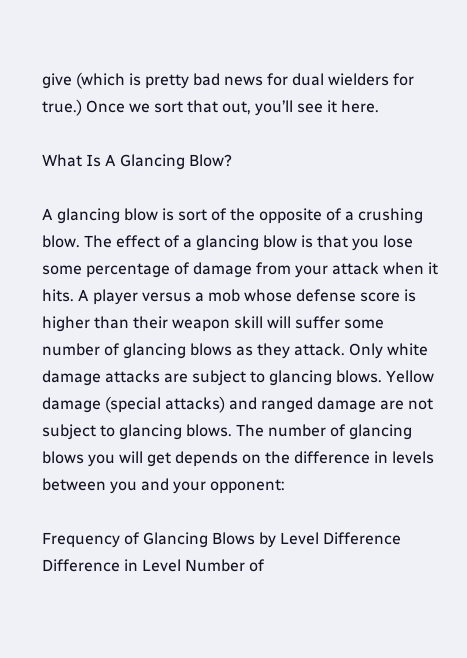give (which is pretty bad news for dual wielders for true.) Once we sort that out, you’ll see it here.

What Is A Glancing Blow?

A glancing blow is sort of the opposite of a crushing blow. The effect of a glancing blow is that you lose some percentage of damage from your attack when it hits. A player versus a mob whose defense score is higher than their weapon skill will suffer some number of glancing blows as they attack. Only white damage attacks are subject to glancing blows. Yellow damage (special attacks) and ranged damage are not subject to glancing blows. The number of glancing blows you will get depends on the difference in levels between you and your opponent:

Frequency of Glancing Blows by Level Difference
Difference in Level Number of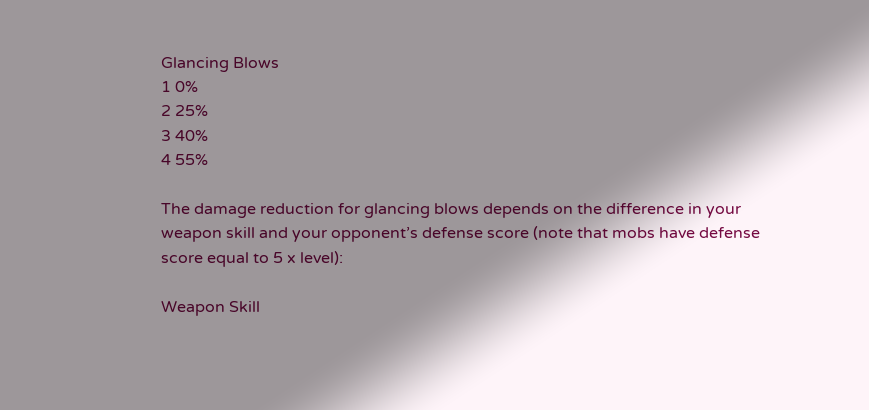Glancing Blows
1 0%
2 25%
3 40%
4 55%

The damage reduction for glancing blows depends on the difference in your weapon skill and your opponent’s defense score (note that mobs have defense score equal to 5 x level):

Weapon Skill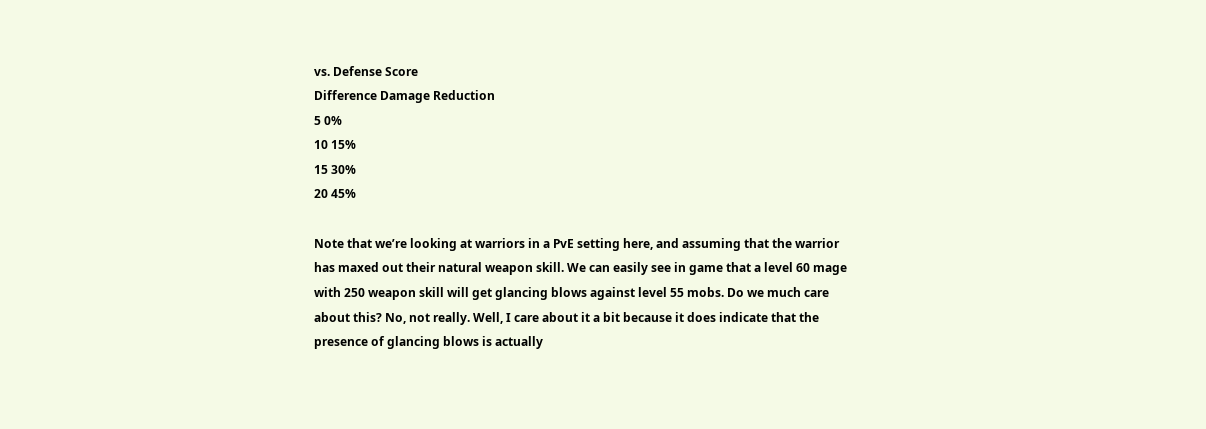vs. Defense Score
Difference Damage Reduction
5 0%
10 15%
15 30%
20 45%

Note that we’re looking at warriors in a PvE setting here, and assuming that the warrior has maxed out their natural weapon skill. We can easily see in game that a level 60 mage with 250 weapon skill will get glancing blows against level 55 mobs. Do we much care about this? No, not really. Well, I care about it a bit because it does indicate that the presence of glancing blows is actually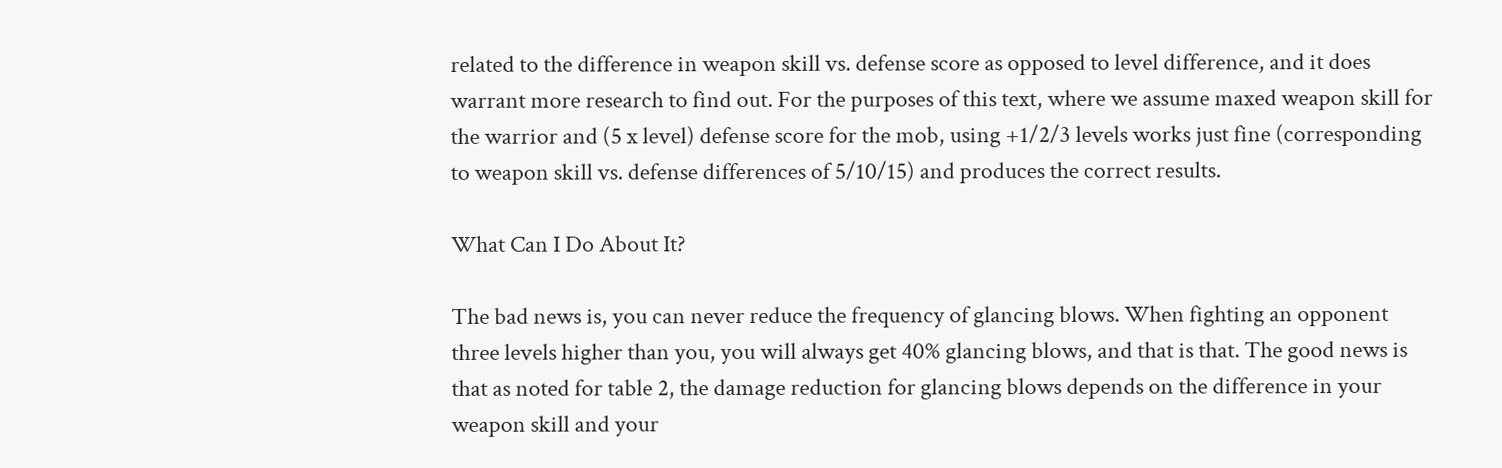related to the difference in weapon skill vs. defense score as opposed to level difference, and it does warrant more research to find out. For the purposes of this text, where we assume maxed weapon skill for the warrior and (5 x level) defense score for the mob, using +1/2/3 levels works just fine (corresponding to weapon skill vs. defense differences of 5/10/15) and produces the correct results.

What Can I Do About It?

The bad news is, you can never reduce the frequency of glancing blows. When fighting an opponent three levels higher than you, you will always get 40% glancing blows, and that is that. The good news is that as noted for table 2, the damage reduction for glancing blows depends on the difference in your weapon skill and your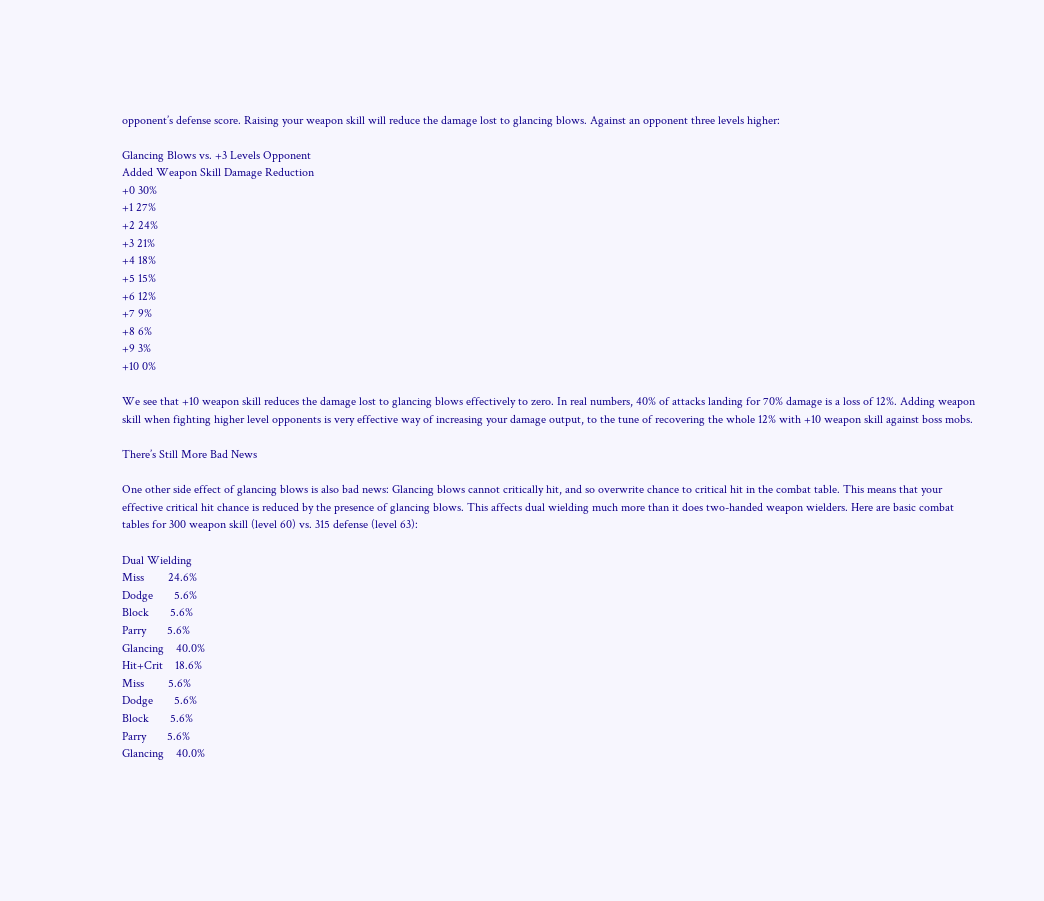opponent’s defense score. Raising your weapon skill will reduce the damage lost to glancing blows. Against an opponent three levels higher:

Glancing Blows vs. +3 Levels Opponent
Added Weapon Skill Damage Reduction
+0 30%
+1 27%
+2 24%
+3 21%
+4 18%
+5 15%
+6 12%
+7 9%
+8 6%
+9 3%
+10 0%

We see that +10 weapon skill reduces the damage lost to glancing blows effectively to zero. In real numbers, 40% of attacks landing for 70% damage is a loss of 12%. Adding weapon skill when fighting higher level opponents is very effective way of increasing your damage output, to the tune of recovering the whole 12% with +10 weapon skill against boss mobs.

There’s Still More Bad News

One other side effect of glancing blows is also bad news: Glancing blows cannot critically hit, and so overwrite chance to critical hit in the combat table. This means that your effective critical hit chance is reduced by the presence of glancing blows. This affects dual wielding much more than it does two-handed weapon wielders. Here are basic combat tables for 300 weapon skill (level 60) vs. 315 defense (level 63):

Dual Wielding
Miss        24.6%
Dodge       5.6%
Block       5.6%
Parry       5.6%
Glancing    40.0%
Hit+Crit    18.6%
Miss        5.6%
Dodge       5.6%
Block       5.6%
Parry       5.6%
Glancing    40.0%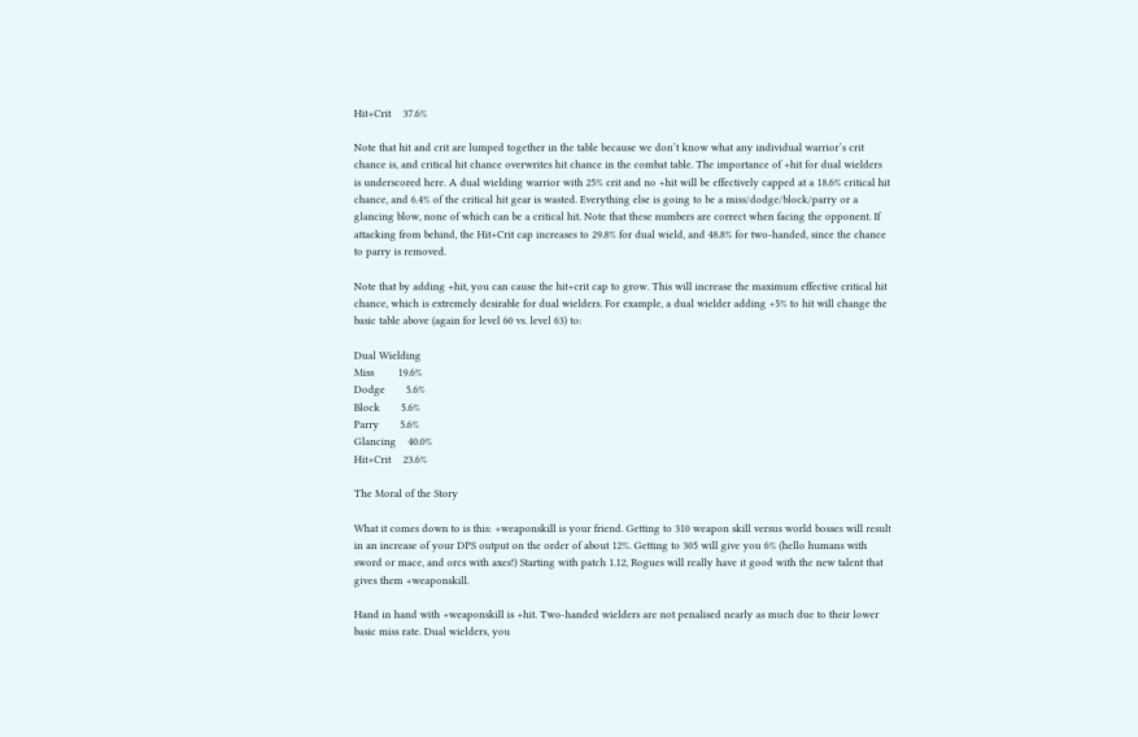Hit+Crit    37.6%

Note that hit and crit are lumped together in the table because we don’t know what any individual warrior’s crit chance is, and critical hit chance overwrites hit chance in the combat table. The importance of +hit for dual wielders is underscored here. A dual wielding warrior with 25% crit and no +hit will be effectively capped at a 18.6% critical hit chance, and 6.4% of the critical hit gear is wasted. Everything else is going to be a miss/dodge/block/parry or a glancing blow, none of which can be a critical hit. Note that these numbers are correct when facing the opponent. If attacking from behind, the Hit+Crit cap increases to 29.8% for dual wield, and 48.8% for two-handed, since the chance to parry is removed.

Note that by adding +hit, you can cause the hit+crit cap to grow. This will increase the maximum effective critical hit chance, which is extremely desirable for dual wielders. For example, a dual wielder adding +5% to hit will change the basic table above (again for level 60 vs. level 63) to:

Dual Wielding
Miss        19.6%
Dodge       5.6%
Block       5.6%
Parry       5.6%
Glancing    40.0%
Hit+Crit    23.6%

The Moral of the Story

What it comes down to is this: +weaponskill is your friend. Getting to 310 weapon skill versus world bosses will result in an increase of your DPS output on the order of about 12%. Getting to 305 will give you 6% (hello humans with sword or mace, and orcs with axes!) Starting with patch 1.12, Rogues will really have it good with the new talent that gives them +weaponskill.

Hand in hand with +weaponskill is +hit. Two-handed wielders are not penalised nearly as much due to their lower basic miss rate. Dual wielders, you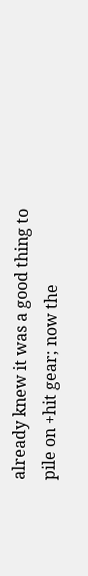already knew it was a good thing to pile on +hit gear; now the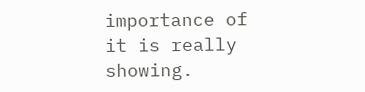importance of it is really showing.